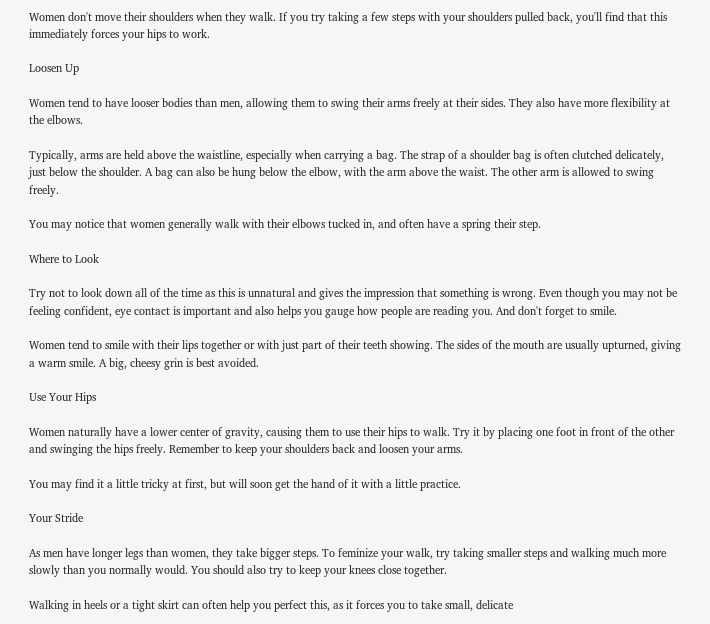Women don't move their shoulders when they walk. If you try taking a few steps with your shoulders pulled back, you'll find that this immediately forces your hips to work.

Loosen Up

Women tend to have looser bodies than men, allowing them to swing their arms freely at their sides. They also have more flexibility at the elbows.

Typically, arms are held above the waistline, especially when carrying a bag. The strap of a shoulder bag is often clutched delicately, just below the shoulder. A bag can also be hung below the elbow, with the arm above the waist. The other arm is allowed to swing freely.

You may notice that women generally walk with their elbows tucked in, and often have a spring their step.

Where to Look

Try not to look down all of the time as this is unnatural and gives the impression that something is wrong. Even though you may not be feeling confident, eye contact is important and also helps you gauge how people are reading you. And don't forget to smile.

Women tend to smile with their lips together or with just part of their teeth showing. The sides of the mouth are usually upturned, giving a warm smile. A big, cheesy grin is best avoided.

Use Your Hips

Women naturally have a lower center of gravity, causing them to use their hips to walk. Try it by placing one foot in front of the other and swinging the hips freely. Remember to keep your shoulders back and loosen your arms.

You may find it a little tricky at first, but will soon get the hand of it with a little practice.

Your Stride

As men have longer legs than women, they take bigger steps. To feminize your walk, try taking smaller steps and walking much more slowly than you normally would. You should also try to keep your knees close together.

Walking in heels or a tight skirt can often help you perfect this, as it forces you to take small, delicate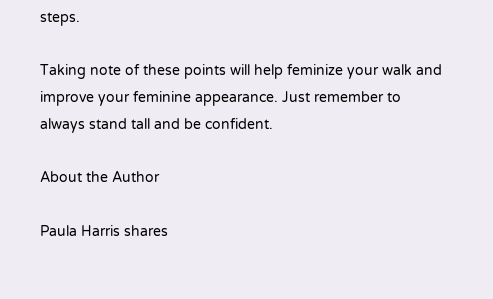steps.

Taking note of these points will help feminize your walk and improve your feminine appearance. Just remember to always stand tall and be confident.

About the Author

Paula Harris shares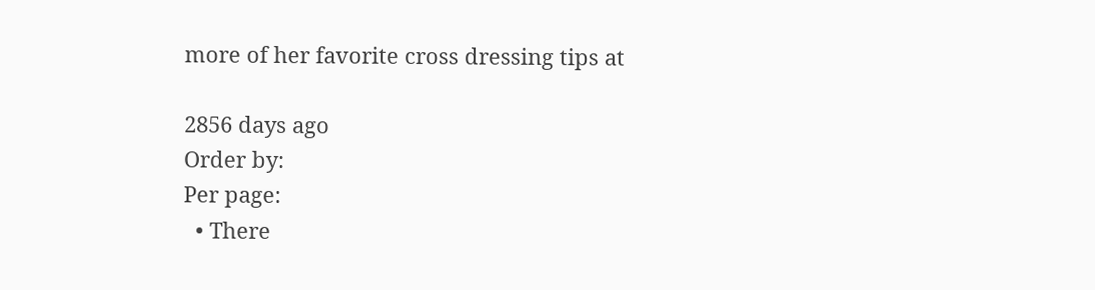more of her favorite cross dressing tips at

2856 days ago
Order by:
Per page:
  • There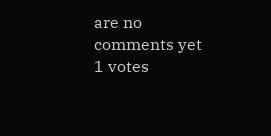are no comments yet
1 votes